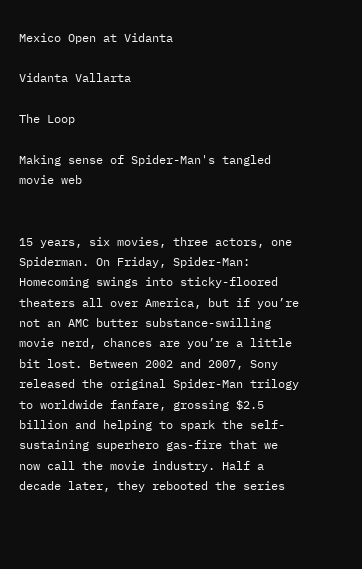Mexico Open at Vidanta

Vidanta Vallarta

The Loop

Making sense of Spider-Man's tangled movie web


15 years, six movies, three actors, one Spiderman. On Friday, Spider-Man: Homecoming swings into sticky-floored theaters all over America, but if you’re not an AMC butter substance-swilling movie nerd, chances are you’re a little bit lost. Between 2002 and 2007, Sony released the original Spider-Man trilogy to worldwide fanfare, grossing $2.5 billion and helping to spark the self-sustaining superhero gas-fire that we now call the movie industry. Half a decade later, they rebooted the series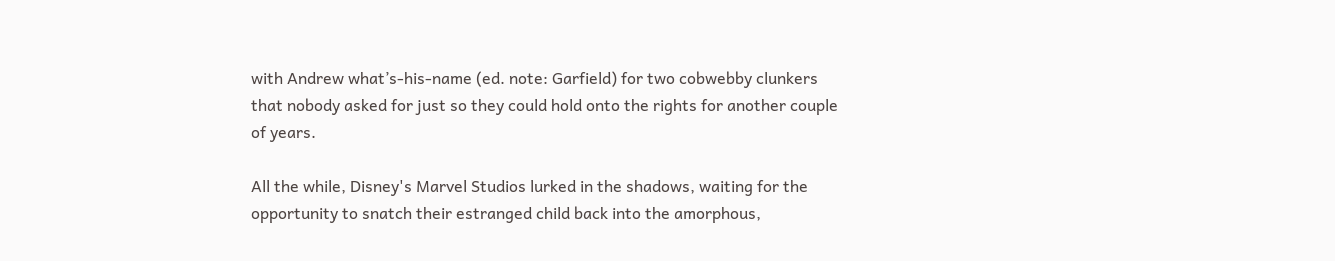with Andrew what’s-his-name (ed. note: Garfield) for two cobwebby clunkers that nobody asked for just so they could hold onto the rights for another couple of years.

All the while, Disney's Marvel Studios lurked in the shadows, waiting for the opportunity to snatch their estranged child back into the amorphous,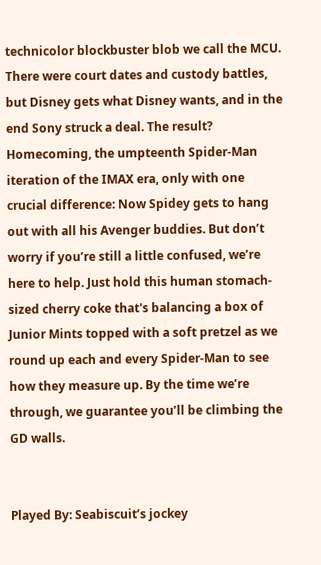technicolor blockbuster blob we call the MCU. There were court dates and custody battles, but Disney gets what Disney wants, and in the end Sony struck a deal. The result? Homecoming, the umpteenth Spider-Man iteration of the IMAX era, only with one crucial difference: Now Spidey gets to hang out with all his Avenger buddies. But don’t worry if you’re still a little confused, we’re here to help. Just hold this human stomach-sized cherry coke that's balancing a box of Junior Mints topped with a soft pretzel as we round up each and every Spider-Man to see how they measure up. By the time we’re through, we guarantee you’ll be climbing the GD walls.


Played By: Seabiscuit’s jockey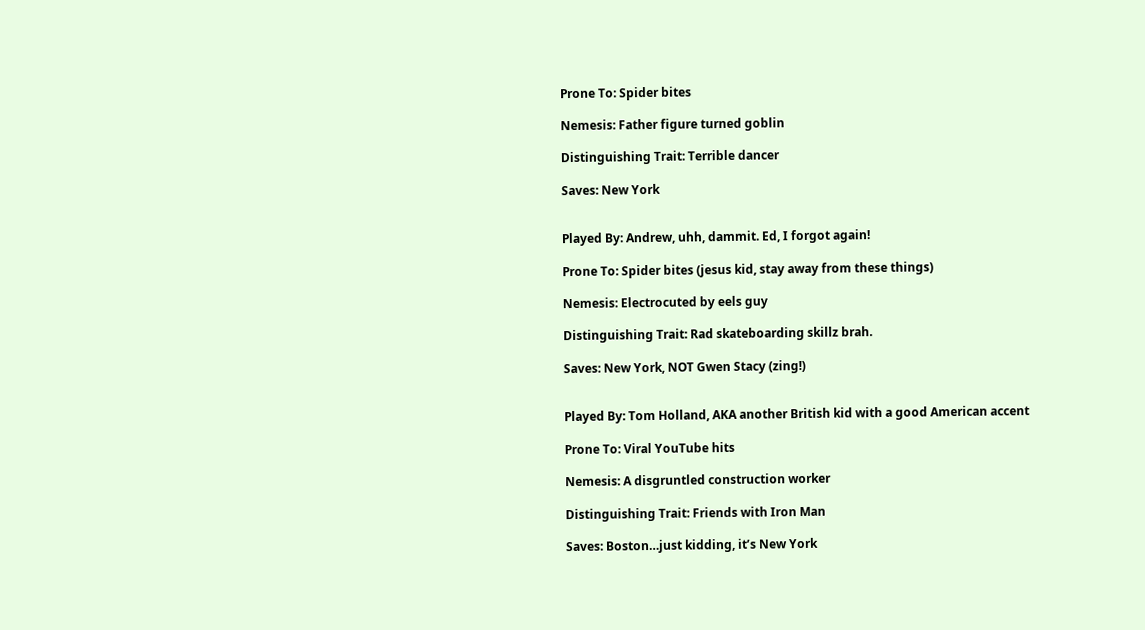Prone To: Spider bites

Nemesis: Father figure turned goblin

Distinguishing Trait: Terrible dancer

Saves: New York


Played By: Andrew, uhh, dammit. Ed, I forgot again!

Prone To: Spider bites (jesus kid, stay away from these things)

Nemesis: Electrocuted by eels guy

Distinguishing Trait: Rad skateboarding skillz brah.

Saves: New York, NOT Gwen Stacy (zing!)


Played By: Tom Holland, AKA another British kid with a good American accent

Prone To: Viral YouTube hits

Nemesis: A disgruntled construction worker

Distinguishing Trait: Friends with Iron Man

Saves: Boston…just kidding, it’s New York